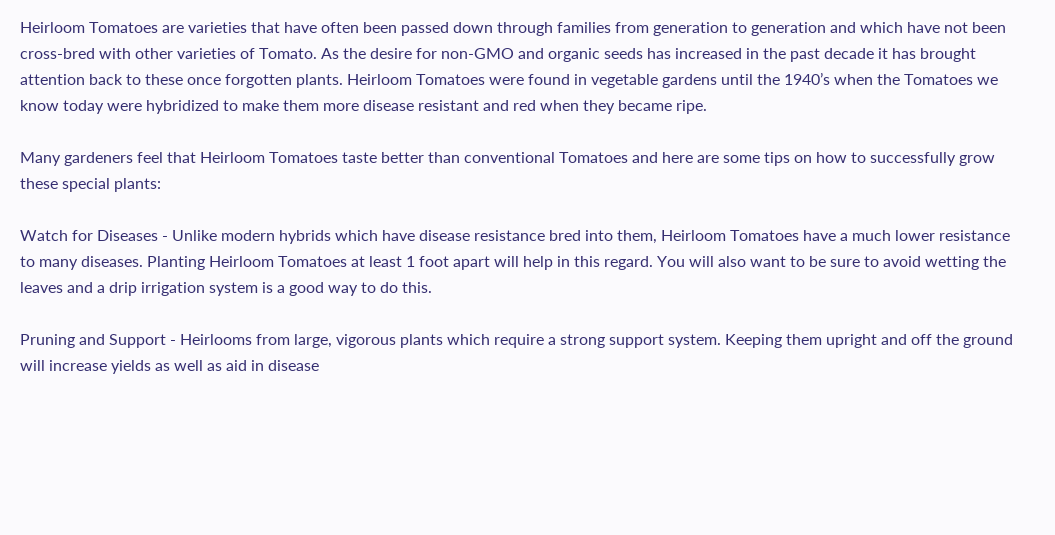Heirloom Tomatoes are varieties that have often been passed down through families from generation to generation and which have not been cross-bred with other varieties of Tomato. As the desire for non-GMO and organic seeds has increased in the past decade it has brought attention back to these once forgotten plants. Heirloom Tomatoes were found in vegetable gardens until the 1940’s when the Tomatoes we know today were hybridized to make them more disease resistant and red when they became ripe.

Many gardeners feel that Heirloom Tomatoes taste better than conventional Tomatoes and here are some tips on how to successfully grow these special plants:

Watch for Diseases - Unlike modern hybrids which have disease resistance bred into them, Heirloom Tomatoes have a much lower resistance to many diseases. Planting Heirloom Tomatoes at least 1 foot apart will help in this regard. You will also want to be sure to avoid wetting the leaves and a drip irrigation system is a good way to do this.

Pruning and Support - Heirlooms from large, vigorous plants which require a strong support system. Keeping them upright and off the ground will increase yields as well as aid in disease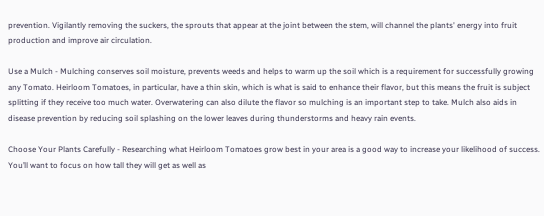prevention. Vigilantly removing the suckers, the sprouts that appear at the joint between the stem, will channel the plants' energy into fruit production and improve air circulation.

Use a Mulch - Mulching conserves soil moisture, prevents weeds and helps to warm up the soil which is a requirement for successfully growing any Tomato. Heirloom Tomatoes, in particular, have a thin skin, which is what is said to enhance their flavor, but this means the fruit is subject splitting if they receive too much water. Overwatering can also dilute the flavor so mulching is an important step to take. Mulch also aids in disease prevention by reducing soil splashing on the lower leaves during thunderstorms and heavy rain events.

Choose Your Plants Carefully - Researching what Heirloom Tomatoes grow best in your area is a good way to increase your likelihood of success. You’ll want to focus on how tall they will get as well as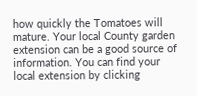how quickly the Tomatoes will mature. Your local County garden extension can be a good source of information. You can find your local extension by clicking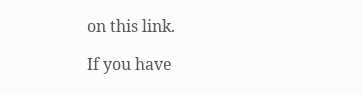on this link.

If you have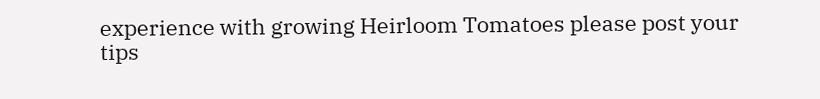experience with growing Heirloom Tomatoes please post your tips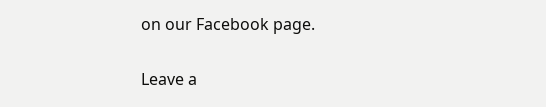on our Facebook page.

Leave a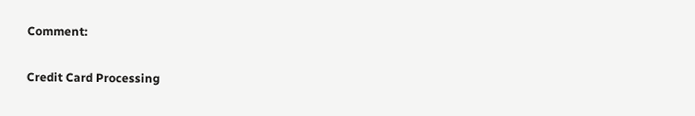Comment:

Credit Card Processing